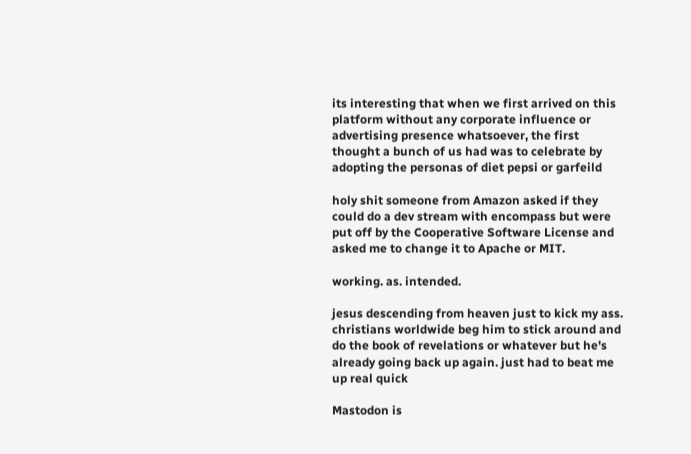its interesting that when we first arrived on this platform without any corporate influence or advertising presence whatsoever, the first thought a bunch of us had was to celebrate by adopting the personas of diet pepsi or garfeild

holy shit someone from Amazon asked if they could do a dev stream with encompass but were put off by the Cooperative Software License and asked me to change it to Apache or MIT.

working. as. intended.

jesus descending from heaven just to kick my ass. christians worldwide beg him to stick around and do the book of revelations or whatever but he's already going back up again. just had to beat me up real quick

Mastodon is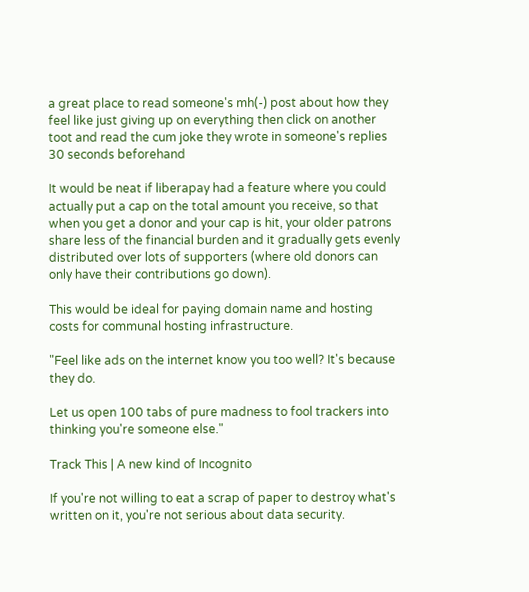a great place to read someone's mh(-) post about how they feel like just giving up on everything then click on another toot and read the cum joke they wrote in someone's replies 30 seconds beforehand

It would be neat if liberapay had a feature where you could actually put a cap on the total amount you receive, so that when you get a donor and your cap is hit, your older patrons share less of the financial burden and it gradually gets evenly distributed over lots of supporters (where old donors can only have their contributions go down).

This would be ideal for paying domain name and hosting costs for communal hosting infrastructure.

"Feel like ads on the internet know you too well? It's because they do.

Let us open 100 tabs of pure madness to fool trackers into thinking you're someone else."

Track This | A new kind of Incognito

If you're not willing to eat a scrap of paper to destroy what's written on it, you're not serious about data security.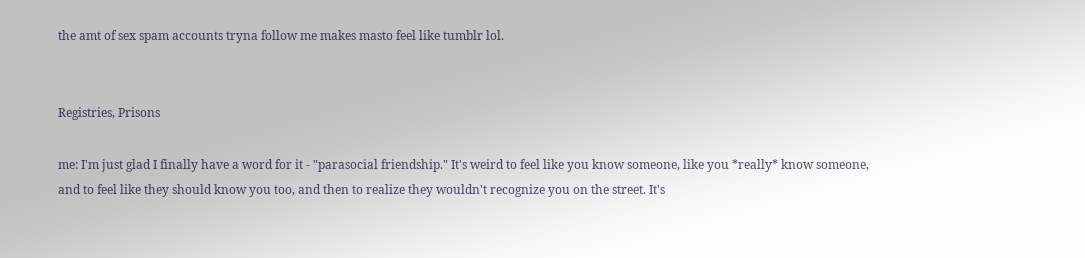the amt of sex spam accounts tryna follow me makes masto feel like tumblr lol.


Registries, Prisons

me: I'm just glad I finally have a word for it - "parasocial friendship." It's weird to feel like you know someone, like you *really* know someone, and to feel like they should know you too, and then to realize they wouldn't recognize you on the street. It's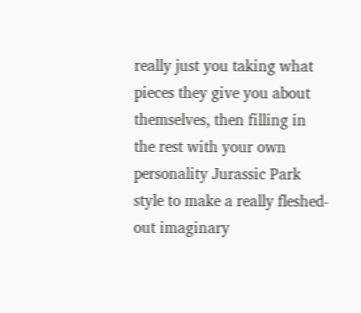really just you taking what pieces they give you about themselves, then filling in the rest with your own personality Jurassic Park style to make a really fleshed-out imaginary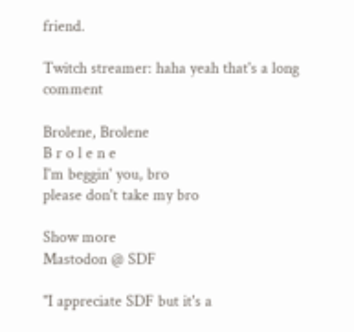friend.

Twitch streamer: haha yeah that's a long comment

Brolene, Brolene
B r o l e n e
I'm beggin' you, bro
please don't take my bro

Show more
Mastodon @ SDF

"I appreciate SDF but it's a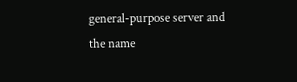general-purpose server and the name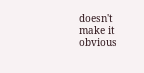doesn't make it obvious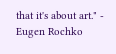that it's about art." - Eugen Rochko